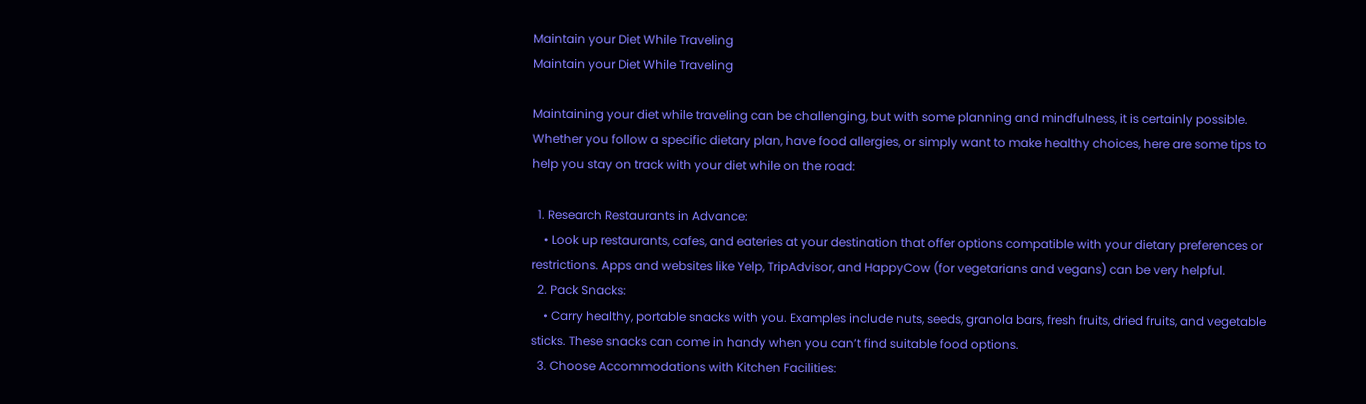Maintain your Diet While Traveling
Maintain your Diet While Traveling

Maintaining your diet while traveling can be challenging, but with some planning and mindfulness, it is certainly possible. Whether you follow a specific dietary plan, have food allergies, or simply want to make healthy choices, here are some tips to help you stay on track with your diet while on the road:

  1. Research Restaurants in Advance:
    • Look up restaurants, cafes, and eateries at your destination that offer options compatible with your dietary preferences or restrictions. Apps and websites like Yelp, TripAdvisor, and HappyCow (for vegetarians and vegans) can be very helpful.
  2. Pack Snacks:
    • Carry healthy, portable snacks with you. Examples include nuts, seeds, granola bars, fresh fruits, dried fruits, and vegetable sticks. These snacks can come in handy when you can’t find suitable food options.
  3. Choose Accommodations with Kitchen Facilities: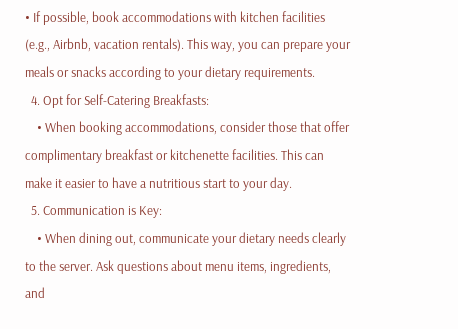• If possible, book accommodations with kitchen facilities (e.g., Airbnb, vacation rentals). This way, you can prepare your meals or snacks according to your dietary requirements.
  4. Opt for Self-Catering Breakfasts:
    • When booking accommodations, consider those that offer complimentary breakfast or kitchenette facilities. This can make it easier to have a nutritious start to your day.
  5. Communication is Key:
    • When dining out, communicate your dietary needs clearly to the server. Ask questions about menu items, ingredients, and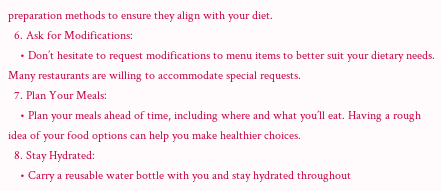preparation methods to ensure they align with your diet.
  6. Ask for Modifications:
    • Don’t hesitate to request modifications to menu items to better suit your dietary needs. Many restaurants are willing to accommodate special requests.
  7. Plan Your Meals:
    • Plan your meals ahead of time, including where and what you’ll eat. Having a rough idea of your food options can help you make healthier choices.
  8. Stay Hydrated:
    • Carry a reusable water bottle with you and stay hydrated throughout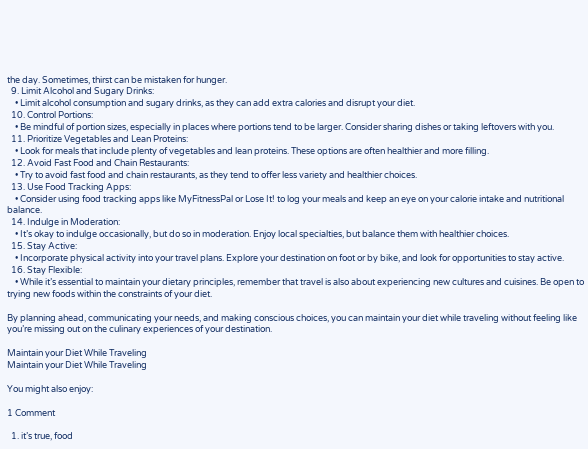the day. Sometimes, thirst can be mistaken for hunger.
  9. Limit Alcohol and Sugary Drinks:
    • Limit alcohol consumption and sugary drinks, as they can add extra calories and disrupt your diet.
  10. Control Portions:
    • Be mindful of portion sizes, especially in places where portions tend to be larger. Consider sharing dishes or taking leftovers with you.
  11. Prioritize Vegetables and Lean Proteins:
    • Look for meals that include plenty of vegetables and lean proteins. These options are often healthier and more filling.
  12. Avoid Fast Food and Chain Restaurants:
    • Try to avoid fast food and chain restaurants, as they tend to offer less variety and healthier choices.
  13. Use Food Tracking Apps:
    • Consider using food tracking apps like MyFitnessPal or Lose It! to log your meals and keep an eye on your calorie intake and nutritional balance.
  14. Indulge in Moderation:
    • It’s okay to indulge occasionally, but do so in moderation. Enjoy local specialties, but balance them with healthier choices.
  15. Stay Active:
    • Incorporate physical activity into your travel plans. Explore your destination on foot or by bike, and look for opportunities to stay active.
  16. Stay Flexible:
    • While it’s essential to maintain your dietary principles, remember that travel is also about experiencing new cultures and cuisines. Be open to trying new foods within the constraints of your diet.

By planning ahead, communicating your needs, and making conscious choices, you can maintain your diet while traveling without feeling like you’re missing out on the culinary experiences of your destination.

Maintain your Diet While Traveling
Maintain your Diet While Traveling

You might also enjoy:

1 Comment

  1. it’s true, food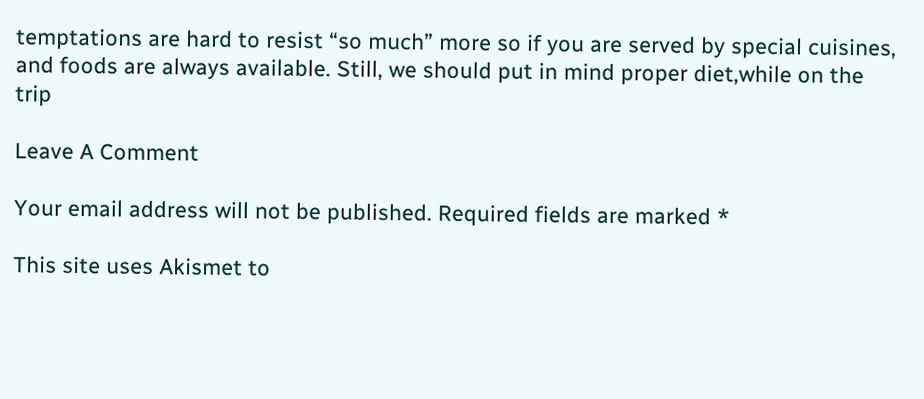temptations are hard to resist “so much” more so if you are served by special cuisines, and foods are always available. Still, we should put in mind proper diet,while on the trip

Leave A Comment

Your email address will not be published. Required fields are marked *

This site uses Akismet to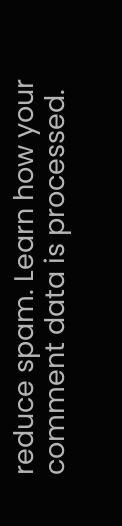reduce spam. Learn how your comment data is processed.